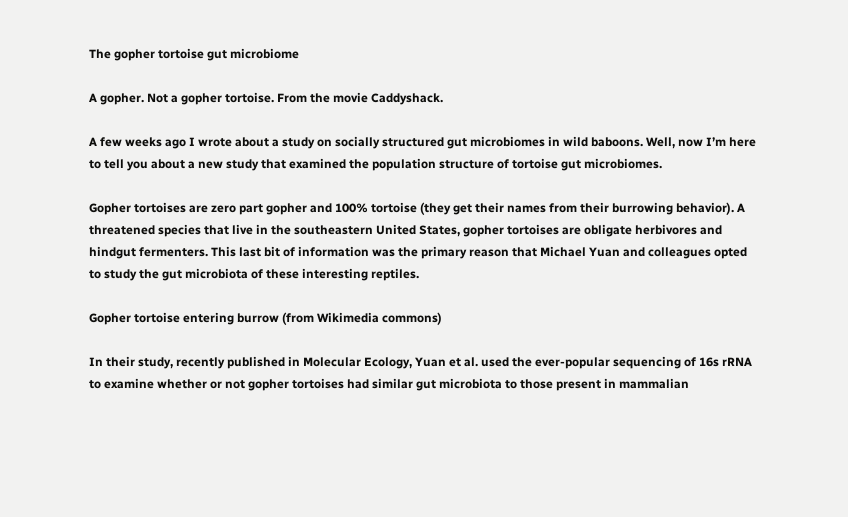The gopher tortoise gut microbiome

A gopher. Not a gopher tortoise. From the movie Caddyshack.

A few weeks ago I wrote about a study on socially structured gut microbiomes in wild baboons. Well, now I’m here to tell you about a new study that examined the population structure of tortoise gut microbiomes.

Gopher tortoises are zero part gopher and 100% tortoise (they get their names from their burrowing behavior). A threatened species that live in the southeastern United States, gopher tortoises are obligate herbivores and hindgut fermenters. This last bit of information was the primary reason that Michael Yuan and colleagues opted to study the gut microbiota of these interesting reptiles.

Gopher tortoise entering burrow (from Wikimedia commons)

In their study, recently published in Molecular Ecology, Yuan et al. used the ever-popular sequencing of 16s rRNA to examine whether or not gopher tortoises had similar gut microbiota to those present in mammalian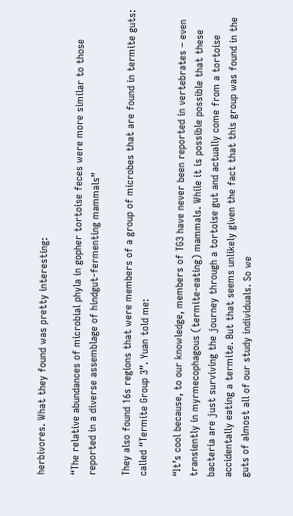herbivores. What they found was pretty interesting:

“The relative abundances of microbial phyla in gopher tortoise feces were more similar to those reported in a diverse assemblage of hindgut-fermenting mammals”

They also found 16s regions that were members of a group of microbes that are found in termite guts: called “Termite Group 3”. Yuan told me:

“It’s cool because, to our knowledge, members of TG3 have never been reported in vertebrates – even transiently in myrmecophagous (termite-eating) mammals. While it is possible possible that these bacteria are just surviving the journey through a tortoise gut and actually come from a tortoise accidentally eating a termite. But that seems unlikely given the fact that this group was found in the guts of almost all of our study individuals. So we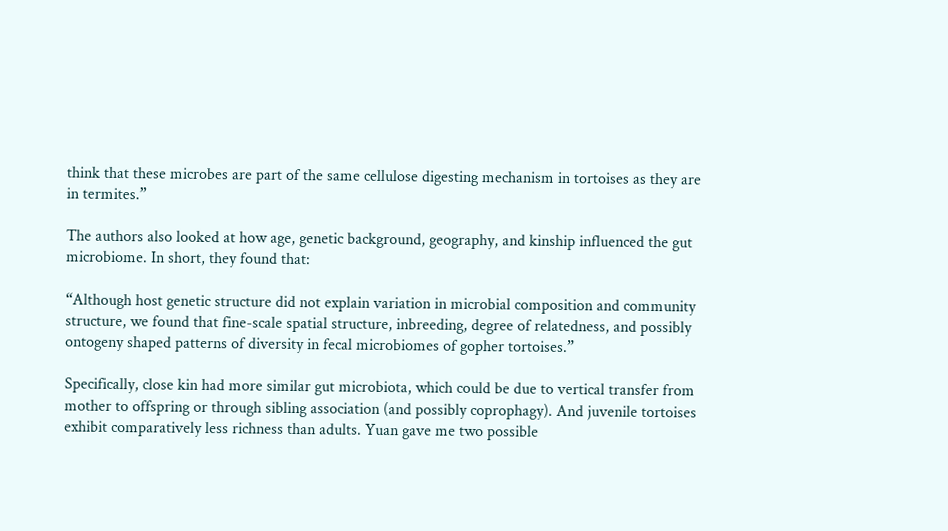think that these microbes are part of the same cellulose digesting mechanism in tortoises as they are in termites.”

The authors also looked at how age, genetic background, geography, and kinship influenced the gut microbiome. In short, they found that:

“Although host genetic structure did not explain variation in microbial composition and community structure, we found that fine-scale spatial structure, inbreeding, degree of relatedness, and possibly ontogeny shaped patterns of diversity in fecal microbiomes of gopher tortoises.”

Specifically, close kin had more similar gut microbiota, which could be due to vertical transfer from mother to offspring or through sibling association (and possibly coprophagy). And juvenile tortoises exhibit comparatively less richness than adults. Yuan gave me two possible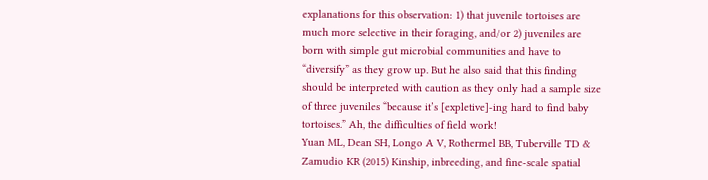explanations for this observation: 1) that juvenile tortoises are much more selective in their foraging, and/or 2) juveniles are born with simple gut microbial communities and have to “diversify” as they grow up. But he also said that this finding should be interpreted with caution as they only had a sample size of three juveniles “because it’s [expletive]-ing hard to find baby tortoises.” Ah, the difficulties of field work!
Yuan ML, Dean SH, Longo A V, Rothermel BB, Tuberville TD & Zamudio KR (2015) Kinship, inbreeding, and fine-scale spatial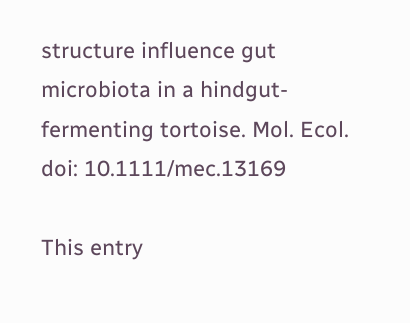structure influence gut microbiota in a hindgut-fermenting tortoise. Mol. Ecol. doi: 10.1111/mec.13169

This entry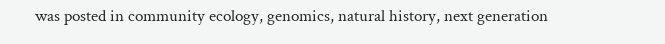was posted in community ecology, genomics, natural history, next generation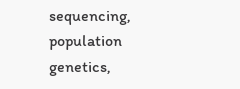sequencing, population genetics,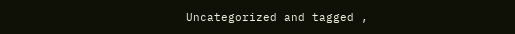Uncategorized and tagged ,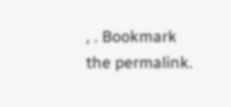, . Bookmark the permalink.